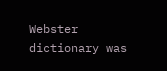Webster dictionary was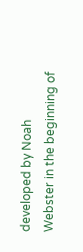developed by Noah Webster in the beginning of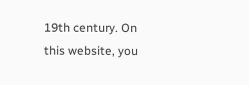19th century. On this website, you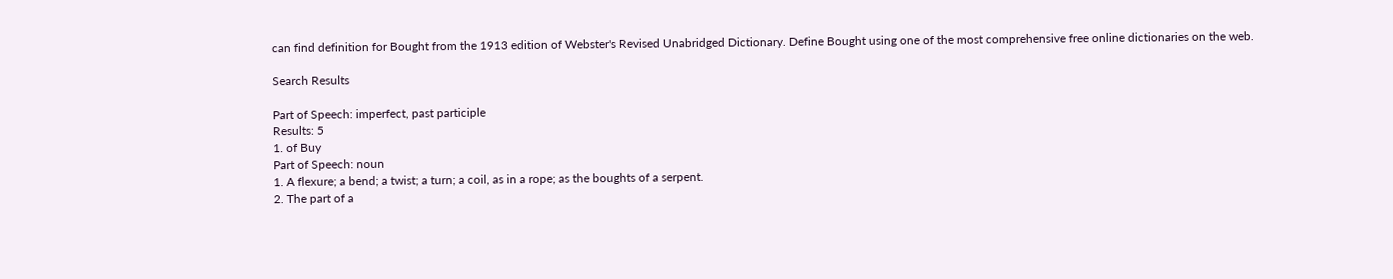can find definition for Bought from the 1913 edition of Webster's Revised Unabridged Dictionary. Define Bought using one of the most comprehensive free online dictionaries on the web.

Search Results

Part of Speech: imperfect, past participle
Results: 5
1. of Buy
Part of Speech: noun
1. A flexure; a bend; a twist; a turn; a coil, as in a rope; as the boughts of a serpent.
2. The part of a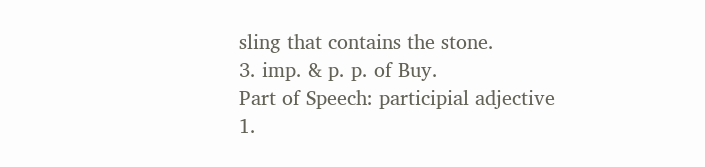sling that contains the stone.
3. imp. & p. p. of Buy.
Part of Speech: participial adjective
1.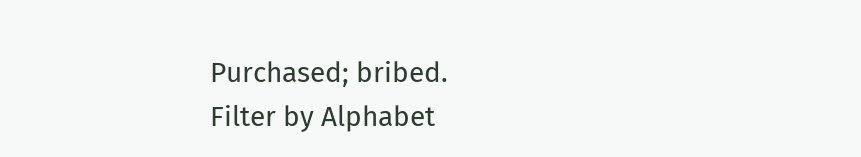Purchased; bribed.
Filter by Alphabet